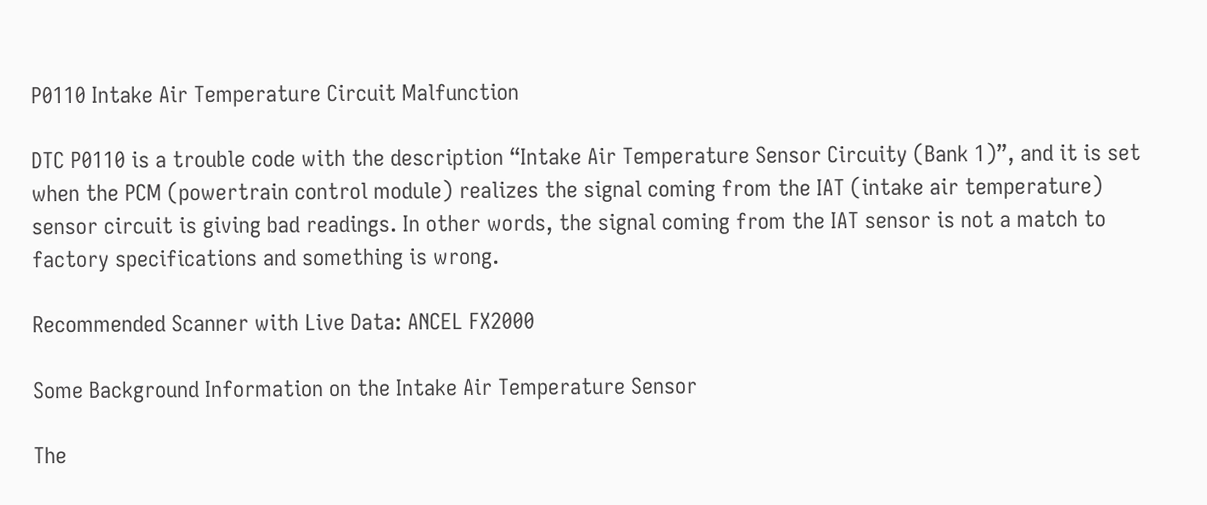P0110 Intake Air Temperature Circuit Malfunction

DTC P0110 is a trouble code with the description “Intake Air Temperature Sensor Circuity (Bank 1)”, and it is set when the PCM (powertrain control module) realizes the signal coming from the IAT (intake air temperature) sensor circuit is giving bad readings. In other words, the signal coming from the IAT sensor is not a match to factory specifications and something is wrong.

Recommended Scanner with Live Data: ANCEL FX2000

Some Background Information on the Intake Air Temperature Sensor

The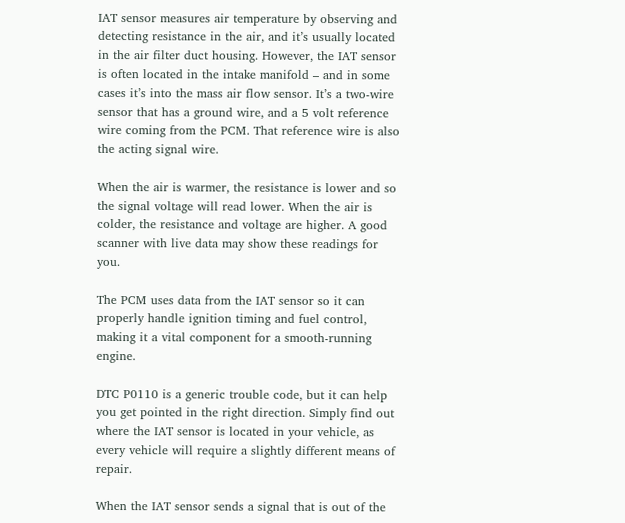IAT sensor measures air temperature by observing and detecting resistance in the air, and it’s usually located in the air filter duct housing. However, the IAT sensor is often located in the intake manifold – and in some cases it’s into the mass air flow sensor. It’s a two-wire sensor that has a ground wire, and a 5 volt reference wire coming from the PCM. That reference wire is also the acting signal wire.

When the air is warmer, the resistance is lower and so the signal voltage will read lower. When the air is colder, the resistance and voltage are higher. A good scanner with live data may show these readings for you.

The PCM uses data from the IAT sensor so it can properly handle ignition timing and fuel control, making it a vital component for a smooth-running engine.

DTC P0110 is a generic trouble code, but it can help you get pointed in the right direction. Simply find out where the IAT sensor is located in your vehicle, as every vehicle will require a slightly different means of repair.

When the IAT sensor sends a signal that is out of the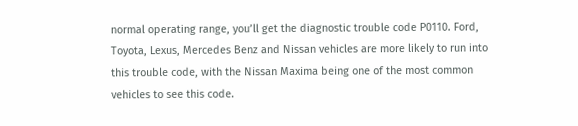normal operating range, you’ll get the diagnostic trouble code P0110. Ford, Toyota, Lexus, Mercedes Benz and Nissan vehicles are more likely to run into this trouble code, with the Nissan Maxima being one of the most common vehicles to see this code.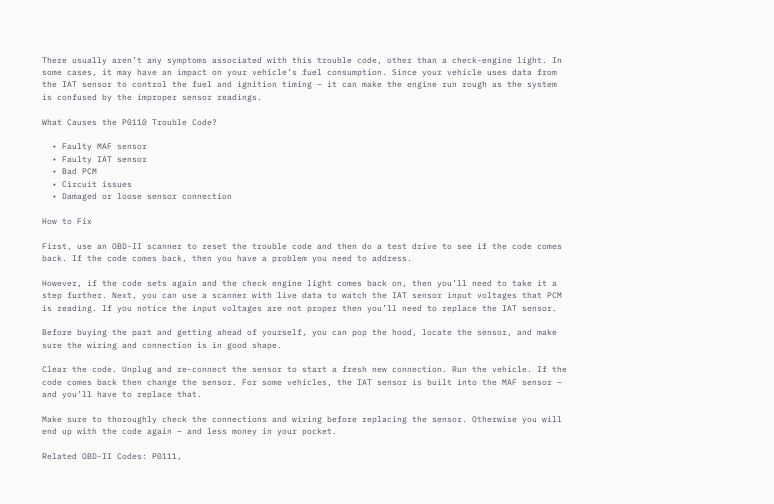There usually aren’t any symptoms associated with this trouble code, other than a check-engine light. In some cases, it may have an impact on your vehicle’s fuel consumption. Since your vehicle uses data from the IAT sensor to control the fuel and ignition timing – it can make the engine run rough as the system is confused by the improper sensor readings.

What Causes the P0110 Trouble Code?

  • Faulty MAF sensor
  • Faulty IAT sensor
  • Bad PCM
  • Circuit issues
  • Damaged or loose sensor connection

How to Fix

First, use an OBD-II scanner to reset the trouble code and then do a test drive to see if the code comes back. If the code comes back, then you have a problem you need to address.

However, if the code sets again and the check engine light comes back on, then you’ll need to take it a step further. Next, you can use a scanner with live data to watch the IAT sensor input voltages that PCM is reading. If you notice the input voltages are not proper then you’ll need to replace the IAT sensor.

Before buying the part and getting ahead of yourself, you can pop the hood, locate the sensor, and make sure the wiring and connection is in good shape.

Clear the code. Unplug and re-connect the sensor to start a fresh new connection. Run the vehicle. If the code comes back then change the sensor. For some vehicles, the IAT sensor is built into the MAF sensor – and you’ll have to replace that.

Make sure to thoroughly check the connections and wiring before replacing the sensor. Otherwise you will end up with the code again – and less money in your pocket.

Related OBD-II Codes: P0111,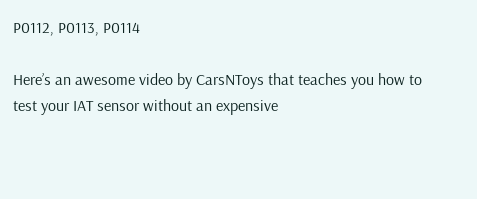P0112, P0113, P0114

Here’s an awesome video by CarsNToys that teaches you how to test your IAT sensor without an expensive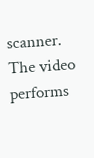scanner. The video performs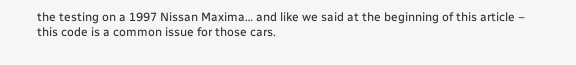the testing on a 1997 Nissan Maxima… and like we said at the beginning of this article – this code is a common issue for those cars.